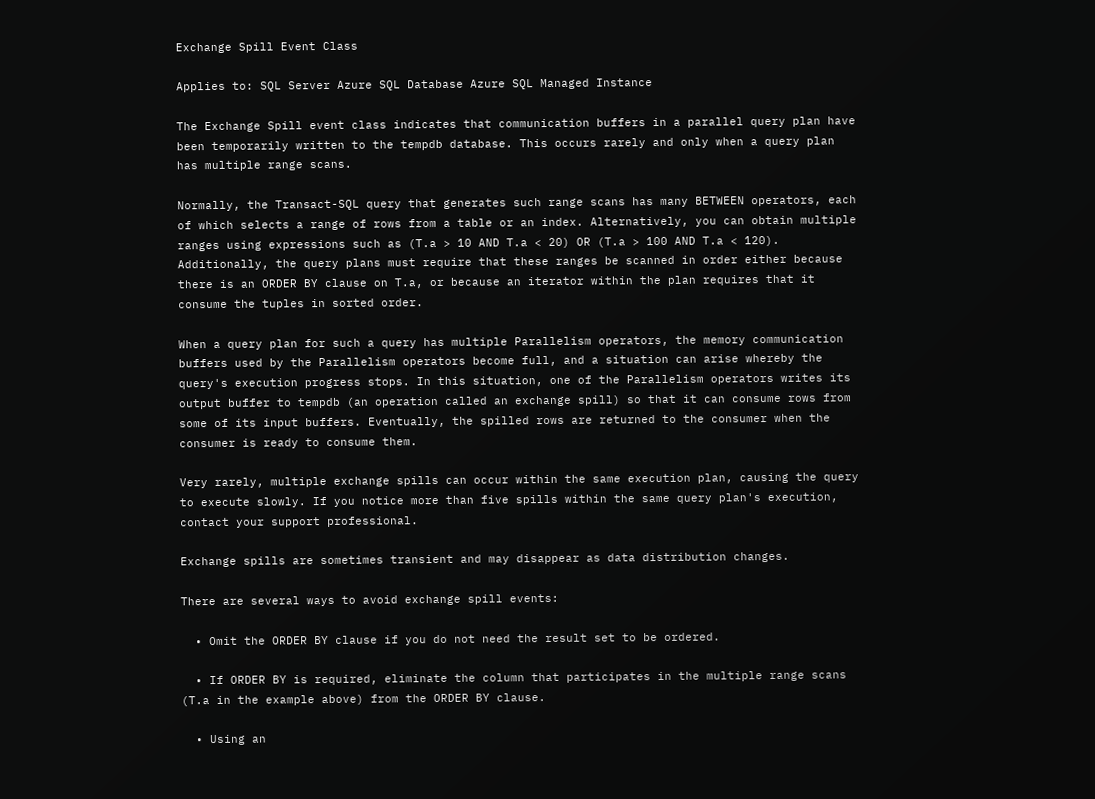Exchange Spill Event Class

Applies to: SQL Server Azure SQL Database Azure SQL Managed Instance

The Exchange Spill event class indicates that communication buffers in a parallel query plan have been temporarily written to the tempdb database. This occurs rarely and only when a query plan has multiple range scans.

Normally, the Transact-SQL query that generates such range scans has many BETWEEN operators, each of which selects a range of rows from a table or an index. Alternatively, you can obtain multiple ranges using expressions such as (T.a > 10 AND T.a < 20) OR (T.a > 100 AND T.a < 120). Additionally, the query plans must require that these ranges be scanned in order either because there is an ORDER BY clause on T.a, or because an iterator within the plan requires that it consume the tuples in sorted order.

When a query plan for such a query has multiple Parallelism operators, the memory communication buffers used by the Parallelism operators become full, and a situation can arise whereby the query's execution progress stops. In this situation, one of the Parallelism operators writes its output buffer to tempdb (an operation called an exchange spill) so that it can consume rows from some of its input buffers. Eventually, the spilled rows are returned to the consumer when the consumer is ready to consume them.

Very rarely, multiple exchange spills can occur within the same execution plan, causing the query to execute slowly. If you notice more than five spills within the same query plan's execution, contact your support professional.

Exchange spills are sometimes transient and may disappear as data distribution changes.

There are several ways to avoid exchange spill events:

  • Omit the ORDER BY clause if you do not need the result set to be ordered.

  • If ORDER BY is required, eliminate the column that participates in the multiple range scans (T.a in the example above) from the ORDER BY clause.

  • Using an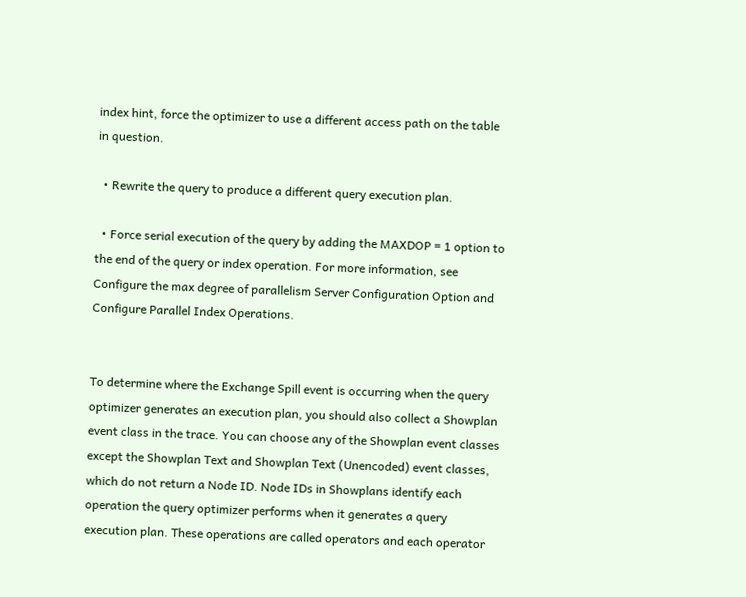index hint, force the optimizer to use a different access path on the table in question.

  • Rewrite the query to produce a different query execution plan.

  • Force serial execution of the query by adding the MAXDOP = 1 option to the end of the query or index operation. For more information, see Configure the max degree of parallelism Server Configuration Option and Configure Parallel Index Operations.


To determine where the Exchange Spill event is occurring when the query optimizer generates an execution plan, you should also collect a Showplan event class in the trace. You can choose any of the Showplan event classes except the Showplan Text and Showplan Text (Unencoded) event classes, which do not return a Node ID. Node IDs in Showplans identify each operation the query optimizer performs when it generates a query execution plan. These operations are called operators and each operator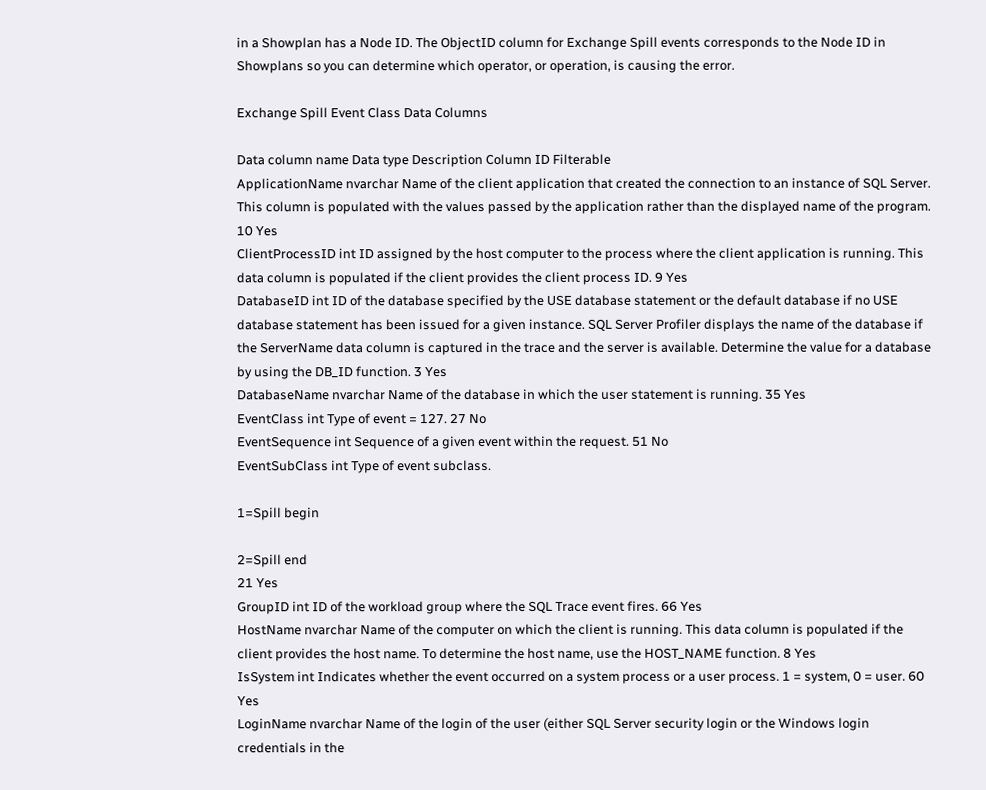in a Showplan has a Node ID. The ObjectID column for Exchange Spill events corresponds to the Node ID in Showplans so you can determine which operator, or operation, is causing the error.

Exchange Spill Event Class Data Columns

Data column name Data type Description Column ID Filterable
ApplicationName nvarchar Name of the client application that created the connection to an instance of SQL Server. This column is populated with the values passed by the application rather than the displayed name of the program. 10 Yes
ClientProcessID int ID assigned by the host computer to the process where the client application is running. This data column is populated if the client provides the client process ID. 9 Yes
DatabaseID int ID of the database specified by the USE database statement or the default database if no USE database statement has been issued for a given instance. SQL Server Profiler displays the name of the database if the ServerName data column is captured in the trace and the server is available. Determine the value for a database by using the DB_ID function. 3 Yes
DatabaseName nvarchar Name of the database in which the user statement is running. 35 Yes
EventClass int Type of event = 127. 27 No
EventSequence int Sequence of a given event within the request. 51 No
EventSubClass int Type of event subclass.

1=Spill begin

2=Spill end
21 Yes
GroupID int ID of the workload group where the SQL Trace event fires. 66 Yes
HostName nvarchar Name of the computer on which the client is running. This data column is populated if the client provides the host name. To determine the host name, use the HOST_NAME function. 8 Yes
IsSystem int Indicates whether the event occurred on a system process or a user process. 1 = system, 0 = user. 60 Yes
LoginName nvarchar Name of the login of the user (either SQL Server security login or the Windows login credentials in the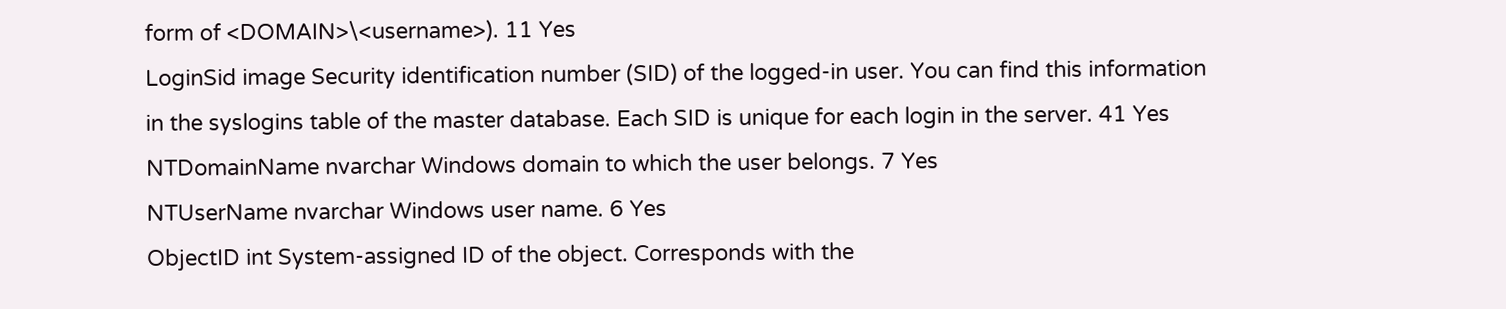form of <DOMAIN>\<username>). 11 Yes
LoginSid image Security identification number (SID) of the logged-in user. You can find this information in the syslogins table of the master database. Each SID is unique for each login in the server. 41 Yes
NTDomainName nvarchar Windows domain to which the user belongs. 7 Yes
NTUserName nvarchar Windows user name. 6 Yes
ObjectID int System-assigned ID of the object. Corresponds with the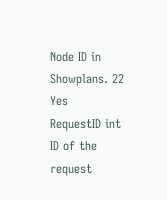Node ID in Showplans. 22 Yes
RequestID int ID of the request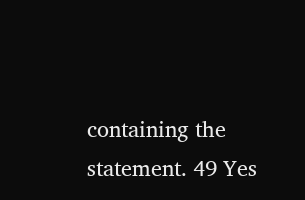containing the statement. 49 Yes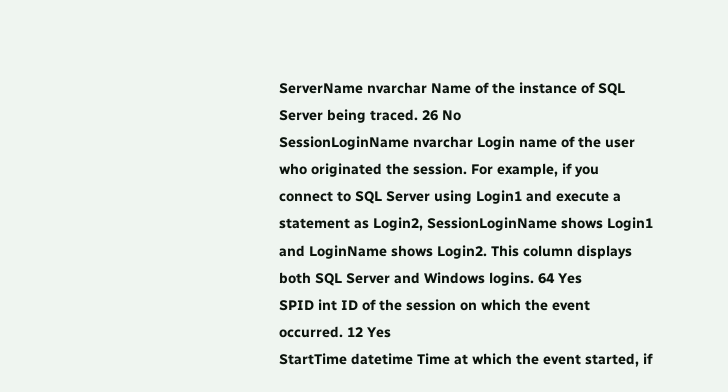ServerName nvarchar Name of the instance of SQL Server being traced. 26 No
SessionLoginName nvarchar Login name of the user who originated the session. For example, if you connect to SQL Server using Login1 and execute a statement as Login2, SessionLoginName shows Login1 and LoginName shows Login2. This column displays both SQL Server and Windows logins. 64 Yes
SPID int ID of the session on which the event occurred. 12 Yes
StartTime datetime Time at which the event started, if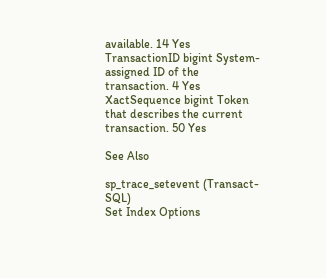available. 14 Yes
TransactionID bigint System-assigned ID of the transaction. 4 Yes
XactSequence bigint Token that describes the current transaction. 50 Yes

See Also

sp_trace_setevent (Transact-SQL)
Set Index Options